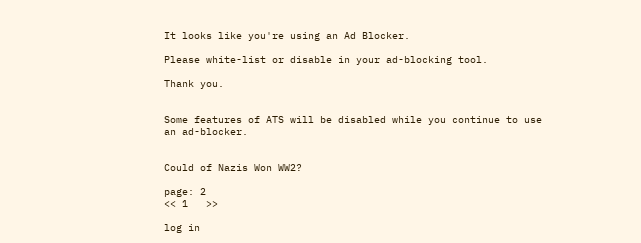It looks like you're using an Ad Blocker.

Please white-list or disable in your ad-blocking tool.

Thank you.


Some features of ATS will be disabled while you continue to use an ad-blocker.


Could of Nazis Won WW2?

page: 2
<< 1   >>

log in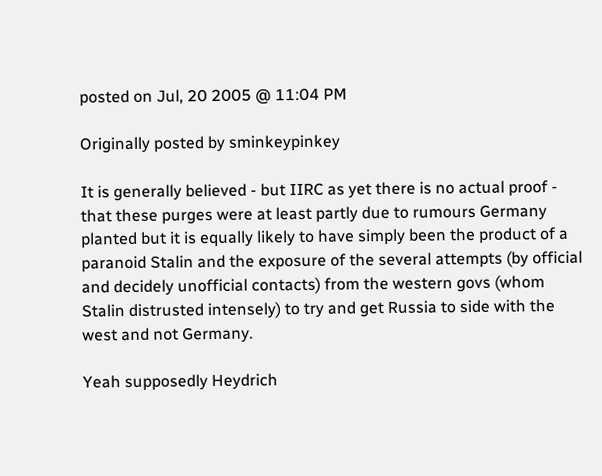posted on Jul, 20 2005 @ 11:04 PM

Originally posted by sminkeypinkey

It is generally believed - but IIRC as yet there is no actual proof - that these purges were at least partly due to rumours Germany planted but it is equally likely to have simply been the product of a paranoid Stalin and the exposure of the several attempts (by official and decidely unofficial contacts) from the western govs (whom Stalin distrusted intensely) to try and get Russia to side with the west and not Germany.

Yeah supposedly Heydrich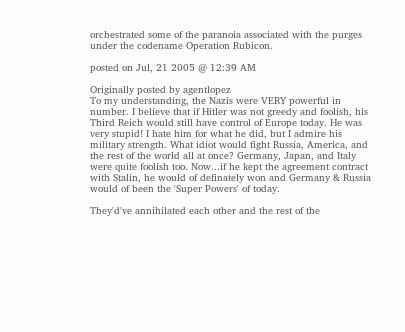orchestrated some of the paranoia associated with the purges under the codename Operation Rubicon.

posted on Jul, 21 2005 @ 12:39 AM

Originally posted by agentlopez
To my understanding, the Nazis were VERY powerful in number. I believe that if Hitler was not greedy and foolish, his Third Reich would still have control of Europe today. He was very stupid! I hate him for what he did, but I admire his military strength. What idiot would fight Russia, America, and the rest of the world all at once? Germany, Japan, and Italy were quite foolish too. Now...if he kept the agreement contract with Stalin, he would of definately won and Germany & Russia would of been the 'Super Powers' of today.

They'd've annihilated each other and the rest of the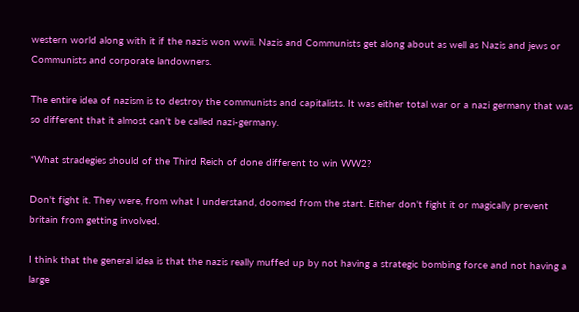western world along with it if the nazis won wwii. Nazis and Communists get along about as well as Nazis and jews or Communists and corporate landowners.

The entire idea of nazism is to destroy the communists and capitalists. It was either total war or a nazi germany that was so different that it almost can't be called nazi-germany.

*What stradegies should of the Third Reich of done different to win WW2?

Don't fight it. They were, from what I understand, doomed from the start. Either don't fight it or magically prevent britain from getting involved.

I think that the general idea is that the nazis really muffed up by not having a strategic bombing force and not having a large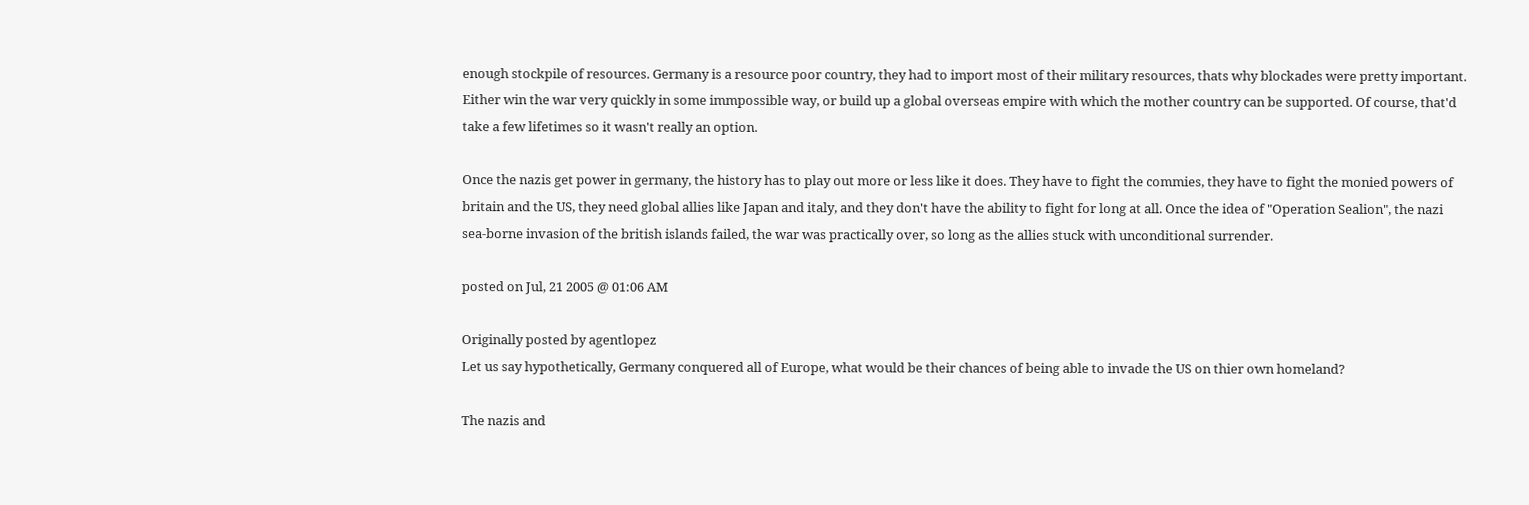enough stockpile of resources. Germany is a resource poor country, they had to import most of their military resources, thats why blockades were pretty important. Either win the war very quickly in some immpossible way, or build up a global overseas empire with which the mother country can be supported. Of course, that'd take a few lifetimes so it wasn't really an option.

Once the nazis get power in germany, the history has to play out more or less like it does. They have to fight the commies, they have to fight the monied powers of britain and the US, they need global allies like Japan and italy, and they don't have the ability to fight for long at all. Once the idea of "Operation Sealion", the nazi sea-borne invasion of the british islands failed, the war was practically over, so long as the allies stuck with unconditional surrender.

posted on Jul, 21 2005 @ 01:06 AM

Originally posted by agentlopez
Let us say hypothetically, Germany conquered all of Europe, what would be their chances of being able to invade the US on thier own homeland?

The nazis and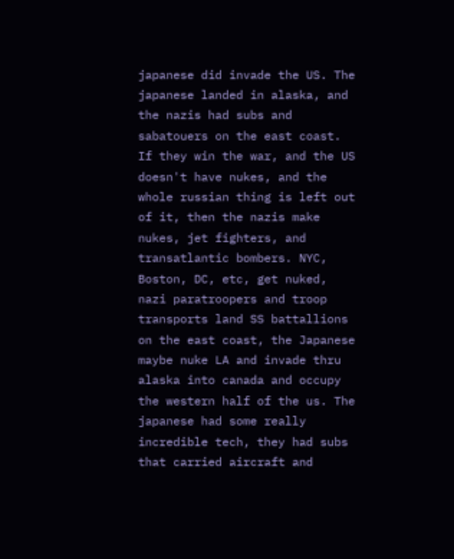japanese did invade the US. The japanese landed in alaska, and the nazis had subs and sabatouers on the east coast. If they win the war, and the US doesn't have nukes, and the whole russian thing is left out of it, then the nazis make nukes, jet fighters, and transatlantic bombers. NYC, Boston, DC, etc, get nuked, nazi paratroopers and troop transports land SS battallions on the east coast, the Japanese maybe nuke LA and invade thru alaska into canada and occupy the western half of the us. The japanese had some really incredible tech, they had subs that carried aircraft and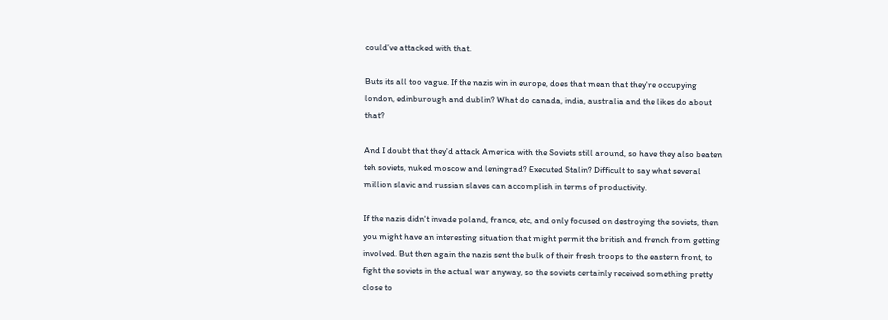could've attacked with that.

Buts its all too vague. If the nazis win in europe, does that mean that they're occupying london, edinburough and dublin? What do canada, india, australia and the likes do about that?

And I doubt that they'd attack America with the Soviets still around, so have they also beaten teh soviets, nuked moscow and leningrad? Executed Stalin? Difficult to say what several million slavic and russian slaves can accomplish in terms of productivity.

If the nazis didn't invade poland, france, etc, and only focused on destroying the soviets, then you might have an interesting situation that might permit the british and french from getting involved. But then again the nazis sent the bulk of their fresh troops to the eastern front, to fight the soviets in the actual war anyway, so the soviets certainly received something pretty close to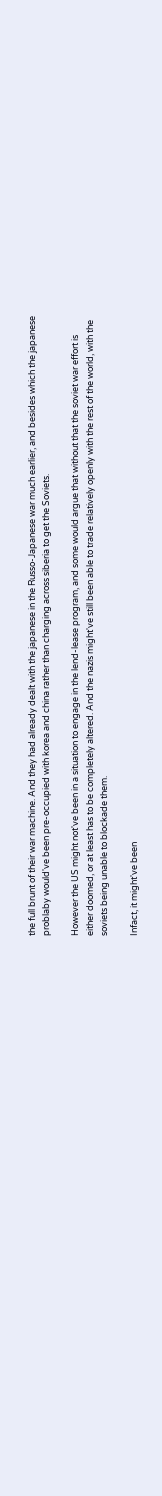the full brunt of their war machine. And they had already dealt with the japanese in the Russo-Japanese war much earlier, and besides which the japanese problaby would've been pre-occupied with korea and china rather than charging across siberia to get the Soviets.

However the US might not've been in a situation to engage in the lend-lease program, and some would argue that without that the soviet war effort is either doomed, or at least has to be completely altered. And the nazis might've still been able to trade relatively openly with the rest of the world, with the soviets being unable to blockade them.

Infact, it might've been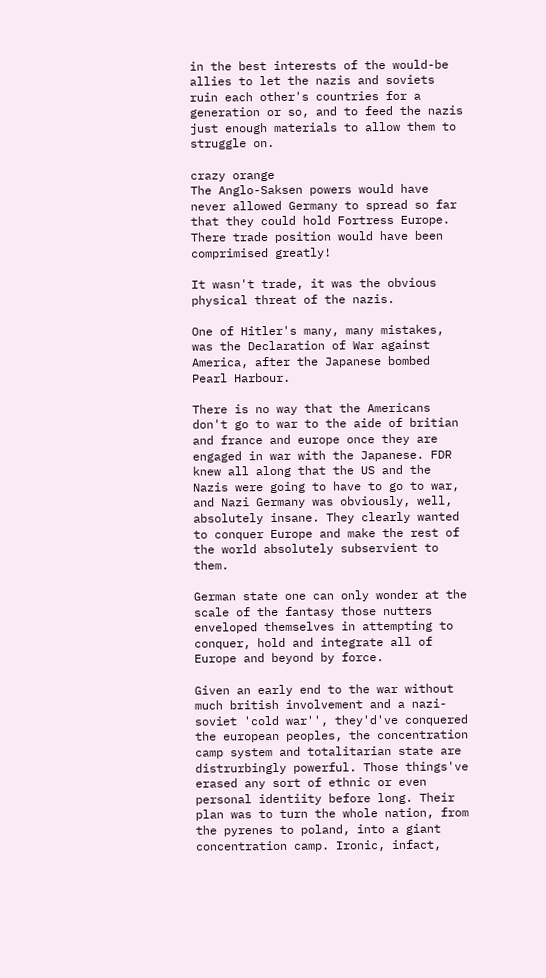in the best interests of the would-be allies to let the nazis and soviets ruin each other's countries for a generation or so, and to feed the nazis just enough materials to allow them to struggle on.

crazy orange
The Anglo-Saksen powers would have never allowed Germany to spread so far that they could hold Fortress Europe. There trade position would have been comprimised greatly!

It wasn't trade, it was the obvious physical threat of the nazis.

One of Hitler's many, many mistakes, was the Declaration of War against America, after the Japanese bombed Pearl Harbour.

There is no way that the Americans don't go to war to the aide of britian and france and europe once they are engaged in war with the Japanese. FDR knew all along that the US and the Nazis were going to have to go to war, and Nazi Germany was obviously, well, absolutely insane. They clearly wanted to conquer Europe and make the rest of the world absolutely subservient to them.

German state one can only wonder at the scale of the fantasy those nutters enveloped themselves in attempting to conquer, hold and integrate all of Europe and beyond by force.

Given an early end to the war without much british involvement and a nazi-soviet 'cold war'', they'd've conquered the european peoples, the concentration camp system and totalitarian state are distrurbingly powerful. Those things've erased any sort of ethnic or even personal identiity before long. Their plan was to turn the whole nation, from the pyrenes to poland, into a giant concentration camp. Ironic, infact,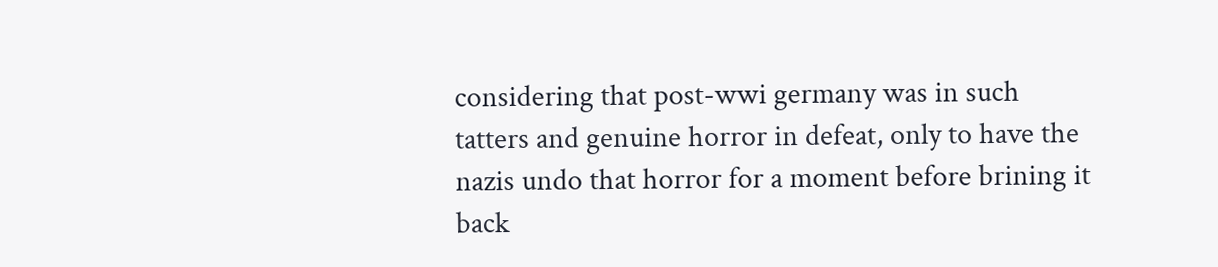considering that post-wwi germany was in such tatters and genuine horror in defeat, only to have the nazis undo that horror for a moment before brining it back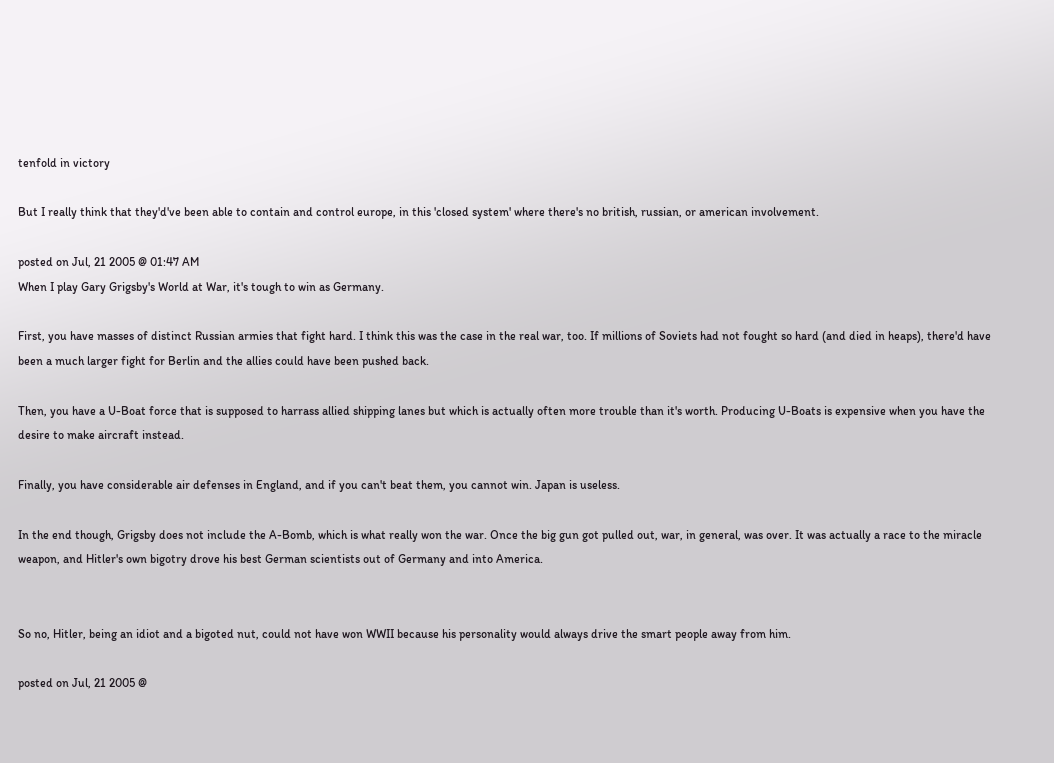tenfold in victory

But I really think that they'd've been able to contain and control europe, in this 'closed system' where there's no british, russian, or american involvement.

posted on Jul, 21 2005 @ 01:47 AM
When I play Gary Grigsby's World at War, it's tough to win as Germany.

First, you have masses of distinct Russian armies that fight hard. I think this was the case in the real war, too. If millions of Soviets had not fought so hard (and died in heaps), there'd have been a much larger fight for Berlin and the allies could have been pushed back.

Then, you have a U-Boat force that is supposed to harrass allied shipping lanes but which is actually often more trouble than it's worth. Producing U-Boats is expensive when you have the desire to make aircraft instead.

Finally, you have considerable air defenses in England, and if you can't beat them, you cannot win. Japan is useless.

In the end though, Grigsby does not include the A-Bomb, which is what really won the war. Once the big gun got pulled out, war, in general, was over. It was actually a race to the miracle weapon, and Hitler's own bigotry drove his best German scientists out of Germany and into America.


So no, Hitler, being an idiot and a bigoted nut, could not have won WWII because his personality would always drive the smart people away from him.

posted on Jul, 21 2005 @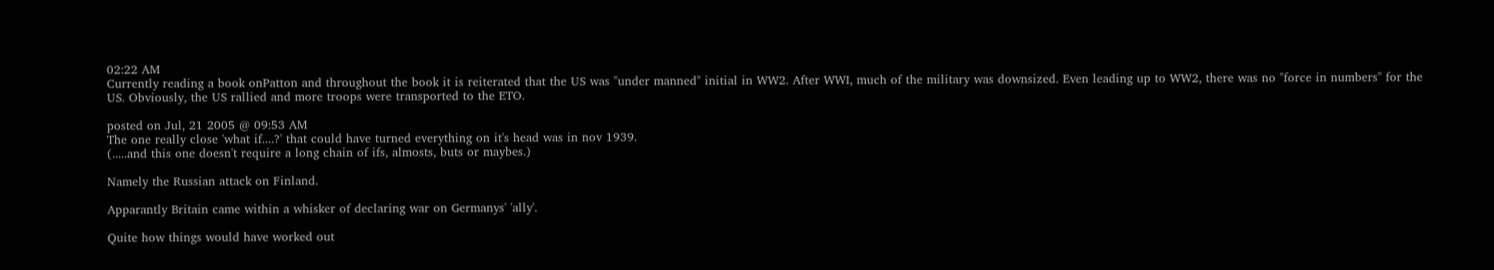02:22 AM
Currently reading a book onPatton and throughout the book it is reiterated that the US was "under manned" initial in WW2. After WWI, much of the military was downsized. Even leading up to WW2, there was no "force in numbers" for the US. Obviously, the US rallied and more troops were transported to the ETO.

posted on Jul, 21 2005 @ 09:53 AM
The one really close 'what if....?' that could have turned everything on it's head was in nov 1939.
(.....and this one doesn't require a long chain of ifs, almosts, buts or maybes.)

Namely the Russian attack on Finland.

Apparantly Britain came within a whisker of declaring war on Germanys' 'ally'.

Quite how things would have worked out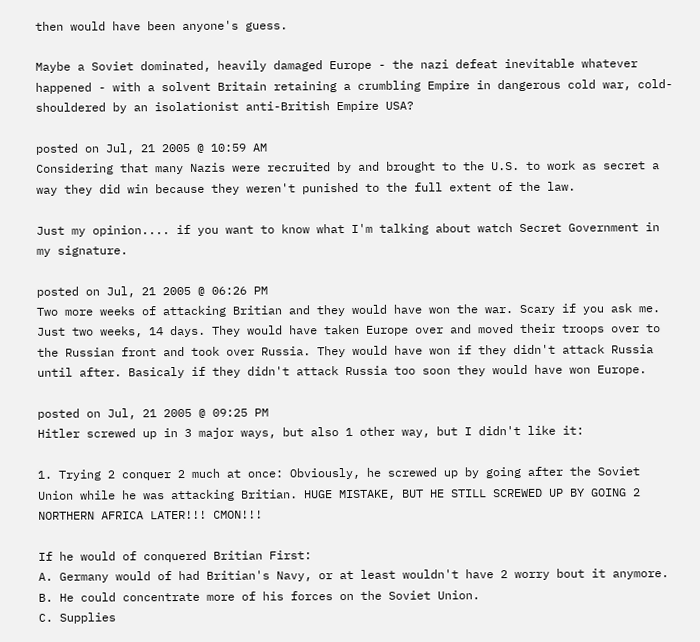then would have been anyone's guess.

Maybe a Soviet dominated, heavily damaged Europe - the nazi defeat inevitable whatever happened - with a solvent Britain retaining a crumbling Empire in dangerous cold war, cold-shouldered by an isolationist anti-British Empire USA?

posted on Jul, 21 2005 @ 10:59 AM
Considering that many Nazis were recruited by and brought to the U.S. to work as secret a way they did win because they weren't punished to the full extent of the law.

Just my opinion.... if you want to know what I'm talking about watch Secret Government in my signature.

posted on Jul, 21 2005 @ 06:26 PM
Two more weeks of attacking Britian and they would have won the war. Scary if you ask me. Just two weeks, 14 days. They would have taken Europe over and moved their troops over to the Russian front and took over Russia. They would have won if they didn't attack Russia until after. Basicaly if they didn't attack Russia too soon they would have won Europe.

posted on Jul, 21 2005 @ 09:25 PM
Hitler screwed up in 3 major ways, but also 1 other way, but I didn't like it:

1. Trying 2 conquer 2 much at once: Obviously, he screwed up by going after the Soviet Union while he was attacking Britian. HUGE MISTAKE, BUT HE STILL SCREWED UP BY GOING 2 NORTHERN AFRICA LATER!!! CMON!!!

If he would of conquered Britian First:
A. Germany would of had Britian's Navy, or at least wouldn't have 2 worry bout it anymore.
B. He could concentrate more of his forces on the Soviet Union.
C. Supplies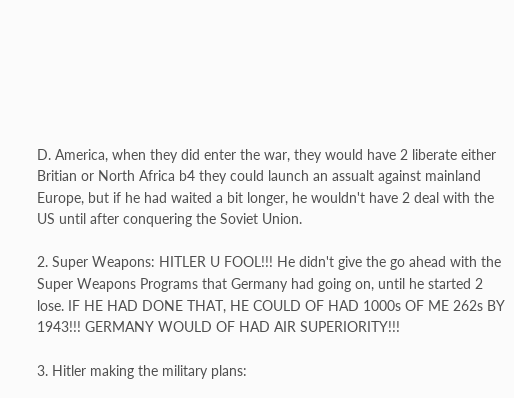D. America, when they did enter the war, they would have 2 liberate either Britian or North Africa b4 they could launch an assualt against mainland Europe, but if he had waited a bit longer, he wouldn't have 2 deal with the US until after conquering the Soviet Union.

2. Super Weapons: HITLER U FOOL!!! He didn't give the go ahead with the Super Weapons Programs that Germany had going on, until he started 2 lose. IF HE HAD DONE THAT, HE COULD OF HAD 1000s OF ME 262s BY 1943!!! GERMANY WOULD OF HAD AIR SUPERIORITY!!!

3. Hitler making the military plans: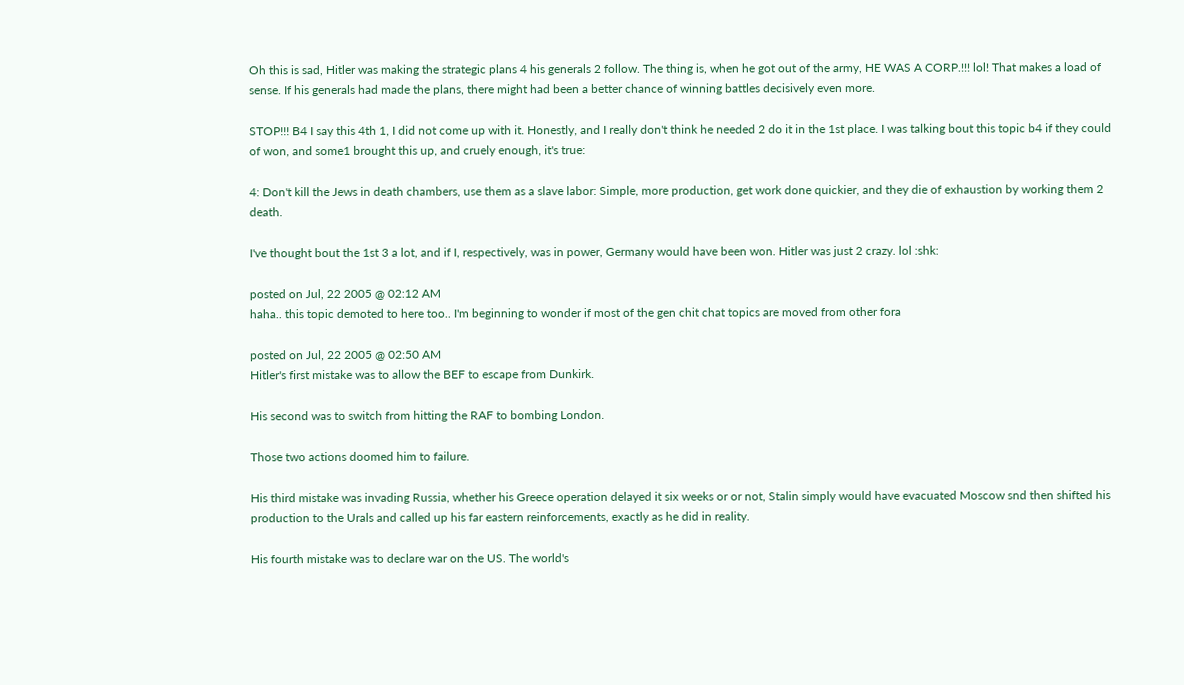Oh this is sad, Hitler was making the strategic plans 4 his generals 2 follow. The thing is, when he got out of the army, HE WAS A CORP.!!! lol! That makes a load of sense. If his generals had made the plans, there might had been a better chance of winning battles decisively even more.

STOP!!! B4 I say this 4th 1, I did not come up with it. Honestly, and I really don't think he needed 2 do it in the 1st place. I was talking bout this topic b4 if they could of won, and some1 brought this up, and cruely enough, it's true:

4: Don't kill the Jews in death chambers, use them as a slave labor: Simple, more production, get work done quickier, and they die of exhaustion by working them 2 death.

I've thought bout the 1st 3 a lot, and if I, respectively, was in power, Germany would have been won. Hitler was just 2 crazy. lol :shk:

posted on Jul, 22 2005 @ 02:12 AM
haha.. this topic demoted to here too.. I'm beginning to wonder if most of the gen chit chat topics are moved from other fora

posted on Jul, 22 2005 @ 02:50 AM
Hitler's first mistake was to allow the BEF to escape from Dunkirk.

His second was to switch from hitting the RAF to bombing London.

Those two actions doomed him to failure.

His third mistake was invading Russia, whether his Greece operation delayed it six weeks or or not, Stalin simply would have evacuated Moscow snd then shifted his production to the Urals and called up his far eastern reinforcements, exactly as he did in reality.

His fourth mistake was to declare war on the US. The world's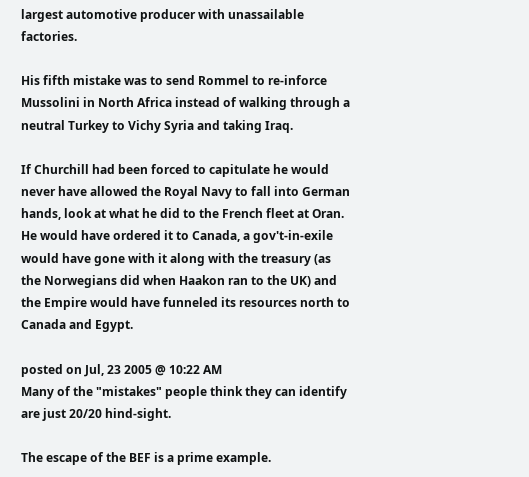largest automotive producer with unassailable factories.

His fifth mistake was to send Rommel to re-inforce Mussolini in North Africa instead of walking through a neutral Turkey to Vichy Syria and taking Iraq.

If Churchill had been forced to capitulate he would never have allowed the Royal Navy to fall into German hands, look at what he did to the French fleet at Oran. He would have ordered it to Canada, a gov't-in-exile would have gone with it along with the treasury (as the Norwegians did when Haakon ran to the UK) and the Empire would have funneled its resources north to Canada and Egypt.

posted on Jul, 23 2005 @ 10:22 AM
Many of the "mistakes" people think they can identify are just 20/20 hind-sight.

The escape of the BEF is a prime example.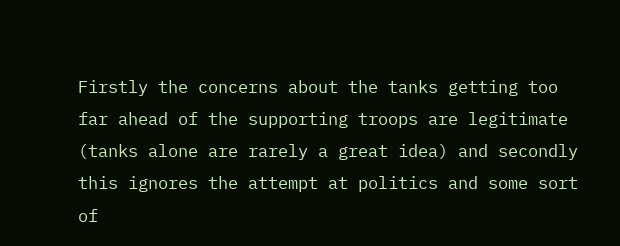Firstly the concerns about the tanks getting too far ahead of the supporting troops are legitimate (tanks alone are rarely a great idea) and secondly this ignores the attempt at politics and some sort of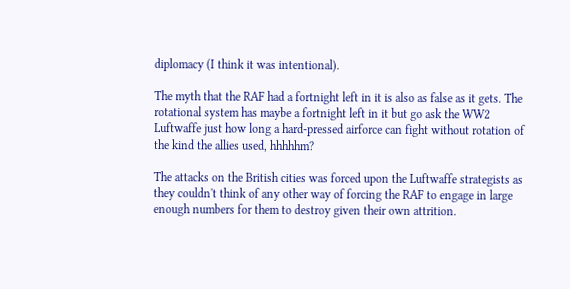diplomacy (I think it was intentional).

The myth that the RAF had a fortnight left in it is also as false as it gets. The rotational system has maybe a fortnight left in it but go ask the WW2 Luftwaffe just how long a hard-pressed airforce can fight without rotation of the kind the allies used, hhhhhm?

The attacks on the British cities was forced upon the Luftwaffe strategists as they couldn't think of any other way of forcing the RAF to engage in large enough numbers for them to destroy given their own attrition.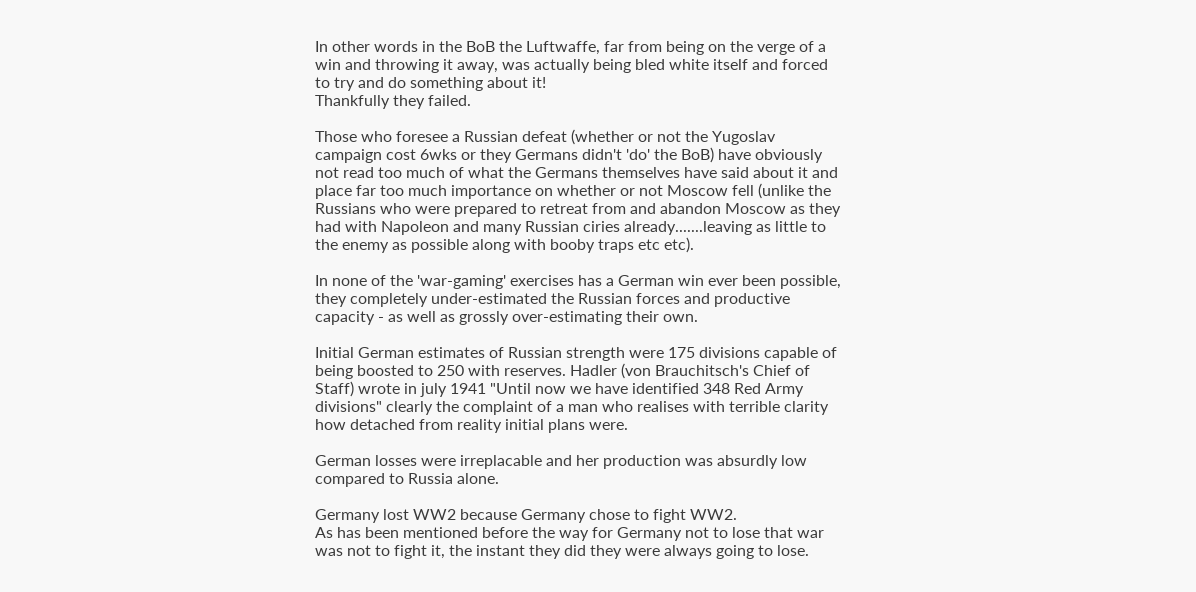In other words in the BoB the Luftwaffe, far from being on the verge of a win and throwing it away, was actually being bled white itself and forced to try and do something about it!
Thankfully they failed.

Those who foresee a Russian defeat (whether or not the Yugoslav campaign cost 6wks or they Germans didn't 'do' the BoB) have obviously not read too much of what the Germans themselves have said about it and place far too much importance on whether or not Moscow fell (unlike the Russians who were prepared to retreat from and abandon Moscow as they had with Napoleon and many Russian ciries already.......leaving as little to the enemy as possible along with booby traps etc etc).

In none of the 'war-gaming' exercises has a German win ever been possible, they completely under-estimated the Russian forces and productive capacity - as well as grossly over-estimating their own.

Initial German estimates of Russian strength were 175 divisions capable of being boosted to 250 with reserves. Hadler (von Brauchitsch's Chief of Staff) wrote in july 1941 "Until now we have identified 348 Red Army divisions" clearly the complaint of a man who realises with terrible clarity how detached from reality initial plans were.

German losses were irreplacable and her production was absurdly low compared to Russia alone.

Germany lost WW2 because Germany chose to fight WW2.
As has been mentioned before the way for Germany not to lose that war was not to fight it, the instant they did they were always going to lose.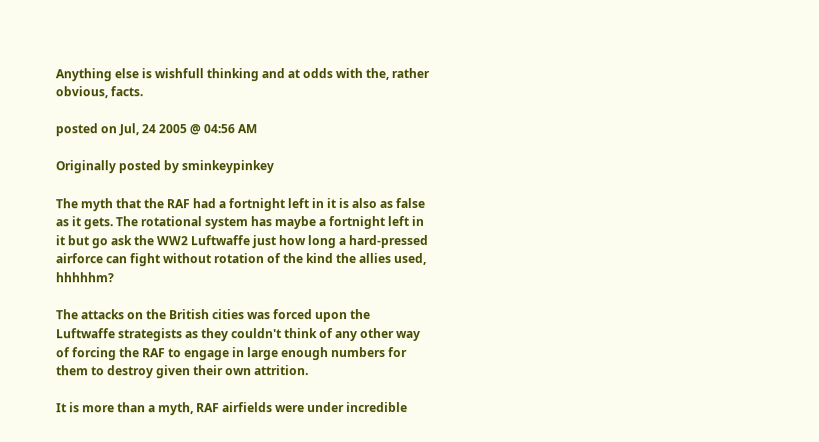Anything else is wishfull thinking and at odds with the, rather obvious, facts.

posted on Jul, 24 2005 @ 04:56 AM

Originally posted by sminkeypinkey

The myth that the RAF had a fortnight left in it is also as false as it gets. The rotational system has maybe a fortnight left in it but go ask the WW2 Luftwaffe just how long a hard-pressed airforce can fight without rotation of the kind the allies used, hhhhhm?

The attacks on the British cities was forced upon the Luftwaffe strategists as they couldn't think of any other way of forcing the RAF to engage in large enough numbers for them to destroy given their own attrition.

It is more than a myth, RAF airfields were under incredible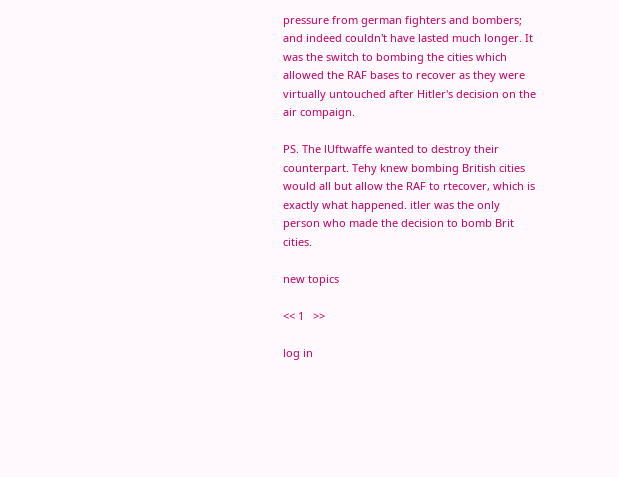pressure from german fighters and bombers; and indeed couldn't have lasted much longer. It was the switch to bombing the cities which allowed the RAF bases to recover as they were virtually untouched after Hitler's decision on the air compaign.

PS. The lUftwaffe wanted to destroy their counterpart. Tehy knew bombing British cities would all but allow the RAF to rtecover, which is exactly what happened. itler was the only person who made the decision to bomb Brit cities.

new topics

<< 1   >>

log in